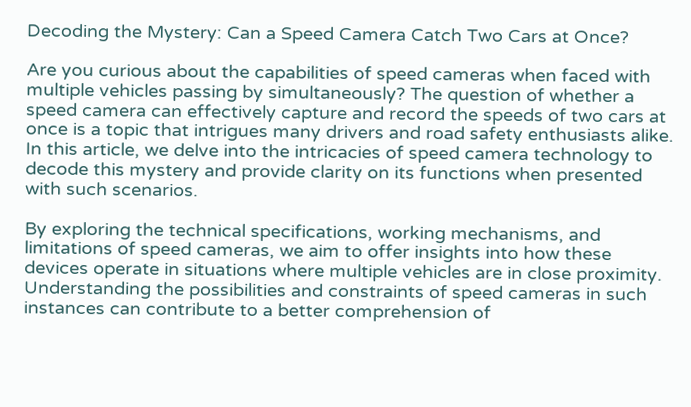Decoding the Mystery: Can a Speed Camera Catch Two Cars at Once?

Are you curious about the capabilities of speed cameras when faced with multiple vehicles passing by simultaneously? The question of whether a speed camera can effectively capture and record the speeds of two cars at once is a topic that intrigues many drivers and road safety enthusiasts alike. In this article, we delve into the intricacies of speed camera technology to decode this mystery and provide clarity on its functions when presented with such scenarios.

By exploring the technical specifications, working mechanisms, and limitations of speed cameras, we aim to offer insights into how these devices operate in situations where multiple vehicles are in close proximity. Understanding the possibilities and constraints of speed cameras in such instances can contribute to a better comprehension of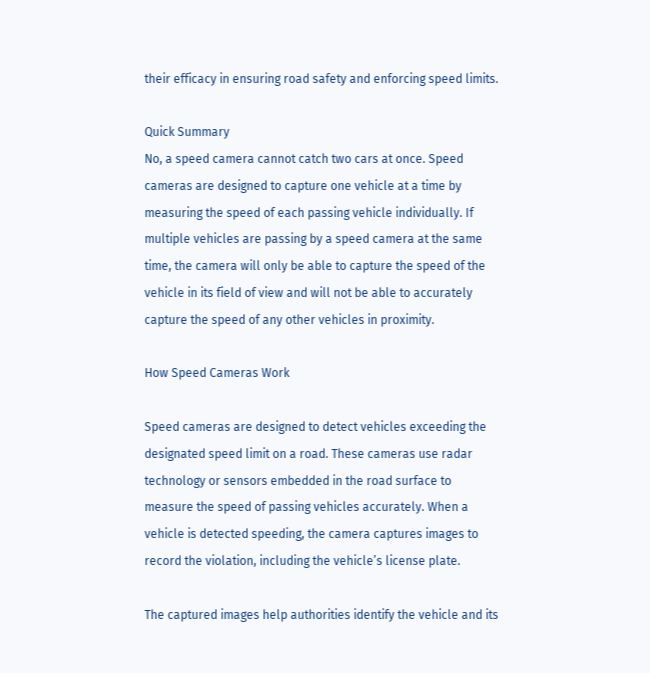their efficacy in ensuring road safety and enforcing speed limits.

Quick Summary
No, a speed camera cannot catch two cars at once. Speed cameras are designed to capture one vehicle at a time by measuring the speed of each passing vehicle individually. If multiple vehicles are passing by a speed camera at the same time, the camera will only be able to capture the speed of the vehicle in its field of view and will not be able to accurately capture the speed of any other vehicles in proximity.

How Speed Cameras Work

Speed cameras are designed to detect vehicles exceeding the designated speed limit on a road. These cameras use radar technology or sensors embedded in the road surface to measure the speed of passing vehicles accurately. When a vehicle is detected speeding, the camera captures images to record the violation, including the vehicle’s license plate.

The captured images help authorities identify the vehicle and its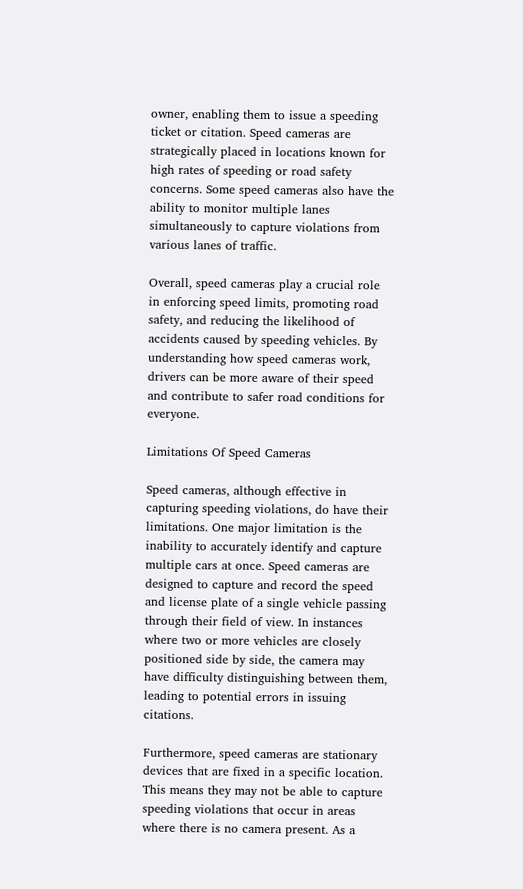owner, enabling them to issue a speeding ticket or citation. Speed cameras are strategically placed in locations known for high rates of speeding or road safety concerns. Some speed cameras also have the ability to monitor multiple lanes simultaneously to capture violations from various lanes of traffic.

Overall, speed cameras play a crucial role in enforcing speed limits, promoting road safety, and reducing the likelihood of accidents caused by speeding vehicles. By understanding how speed cameras work, drivers can be more aware of their speed and contribute to safer road conditions for everyone.

Limitations Of Speed Cameras

Speed cameras, although effective in capturing speeding violations, do have their limitations. One major limitation is the inability to accurately identify and capture multiple cars at once. Speed cameras are designed to capture and record the speed and license plate of a single vehicle passing through their field of view. In instances where two or more vehicles are closely positioned side by side, the camera may have difficulty distinguishing between them, leading to potential errors in issuing citations.

Furthermore, speed cameras are stationary devices that are fixed in a specific location. This means they may not be able to capture speeding violations that occur in areas where there is no camera present. As a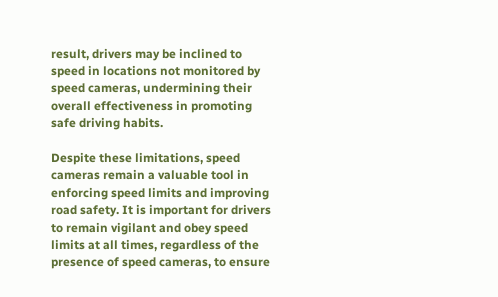result, drivers may be inclined to speed in locations not monitored by speed cameras, undermining their overall effectiveness in promoting safe driving habits.

Despite these limitations, speed cameras remain a valuable tool in enforcing speed limits and improving road safety. It is important for drivers to remain vigilant and obey speed limits at all times, regardless of the presence of speed cameras, to ensure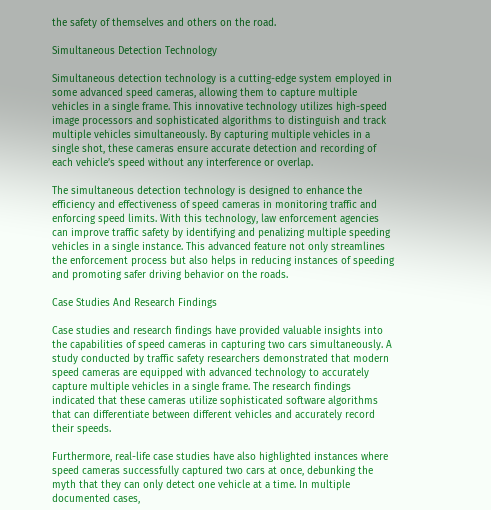the safety of themselves and others on the road.

Simultaneous Detection Technology

Simultaneous detection technology is a cutting-edge system employed in some advanced speed cameras, allowing them to capture multiple vehicles in a single frame. This innovative technology utilizes high-speed image processors and sophisticated algorithms to distinguish and track multiple vehicles simultaneously. By capturing multiple vehicles in a single shot, these cameras ensure accurate detection and recording of each vehicle’s speed without any interference or overlap.

The simultaneous detection technology is designed to enhance the efficiency and effectiveness of speed cameras in monitoring traffic and enforcing speed limits. With this technology, law enforcement agencies can improve traffic safety by identifying and penalizing multiple speeding vehicles in a single instance. This advanced feature not only streamlines the enforcement process but also helps in reducing instances of speeding and promoting safer driving behavior on the roads.

Case Studies And Research Findings

Case studies and research findings have provided valuable insights into the capabilities of speed cameras in capturing two cars simultaneously. A study conducted by traffic safety researchers demonstrated that modern speed cameras are equipped with advanced technology to accurately capture multiple vehicles in a single frame. The research findings indicated that these cameras utilize sophisticated software algorithms that can differentiate between different vehicles and accurately record their speeds.

Furthermore, real-life case studies have also highlighted instances where speed cameras successfully captured two cars at once, debunking the myth that they can only detect one vehicle at a time. In multiple documented cases,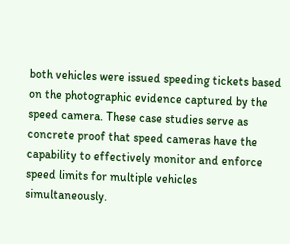both vehicles were issued speeding tickets based on the photographic evidence captured by the speed camera. These case studies serve as concrete proof that speed cameras have the capability to effectively monitor and enforce speed limits for multiple vehicles simultaneously.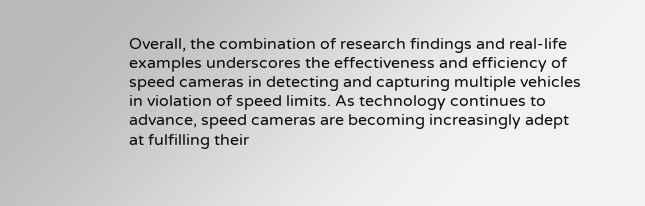Overall, the combination of research findings and real-life examples underscores the effectiveness and efficiency of speed cameras in detecting and capturing multiple vehicles in violation of speed limits. As technology continues to advance, speed cameras are becoming increasingly adept at fulfilling their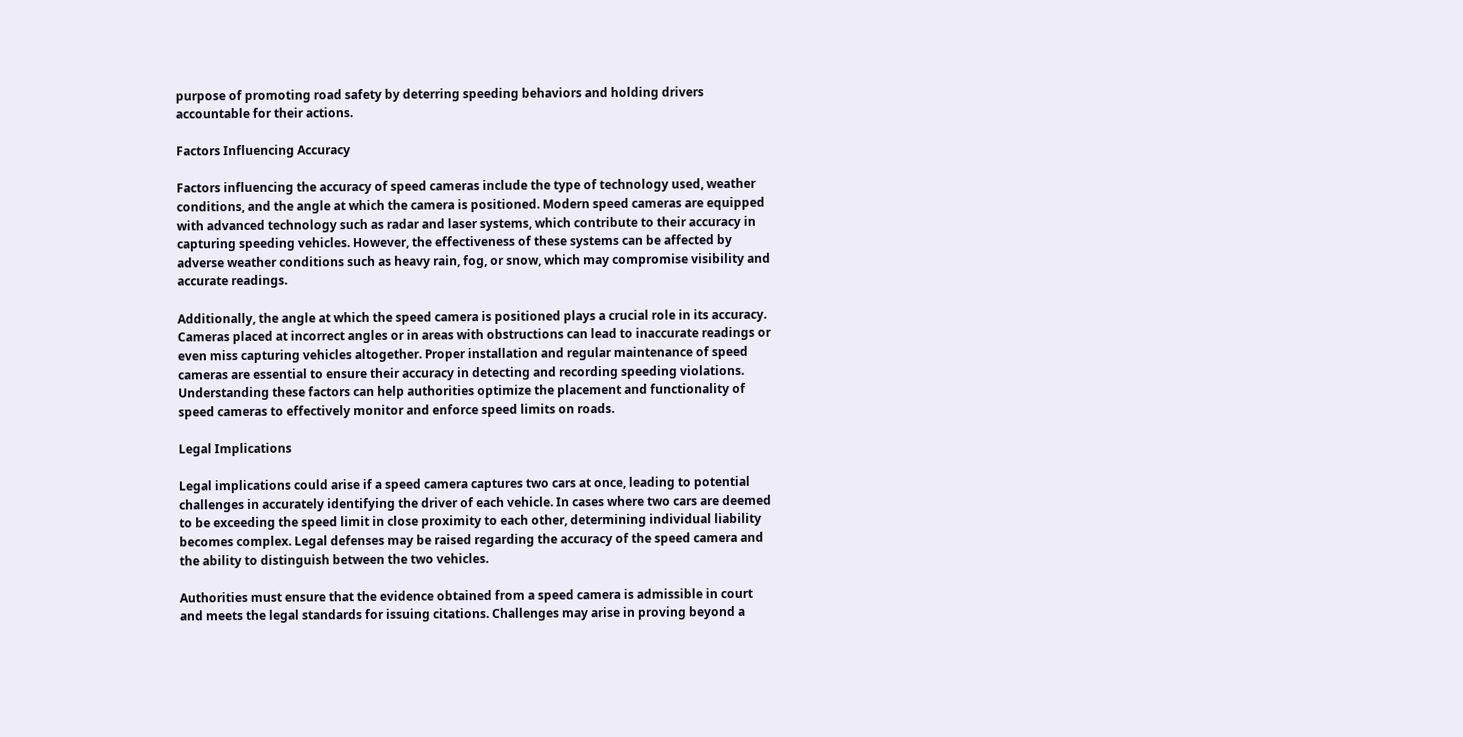purpose of promoting road safety by deterring speeding behaviors and holding drivers accountable for their actions.

Factors Influencing Accuracy

Factors influencing the accuracy of speed cameras include the type of technology used, weather conditions, and the angle at which the camera is positioned. Modern speed cameras are equipped with advanced technology such as radar and laser systems, which contribute to their accuracy in capturing speeding vehicles. However, the effectiveness of these systems can be affected by adverse weather conditions such as heavy rain, fog, or snow, which may compromise visibility and accurate readings.

Additionally, the angle at which the speed camera is positioned plays a crucial role in its accuracy. Cameras placed at incorrect angles or in areas with obstructions can lead to inaccurate readings or even miss capturing vehicles altogether. Proper installation and regular maintenance of speed cameras are essential to ensure their accuracy in detecting and recording speeding violations. Understanding these factors can help authorities optimize the placement and functionality of speed cameras to effectively monitor and enforce speed limits on roads.

Legal Implications

Legal implications could arise if a speed camera captures two cars at once, leading to potential challenges in accurately identifying the driver of each vehicle. In cases where two cars are deemed to be exceeding the speed limit in close proximity to each other, determining individual liability becomes complex. Legal defenses may be raised regarding the accuracy of the speed camera and the ability to distinguish between the two vehicles.

Authorities must ensure that the evidence obtained from a speed camera is admissible in court and meets the legal standards for issuing citations. Challenges may arise in proving beyond a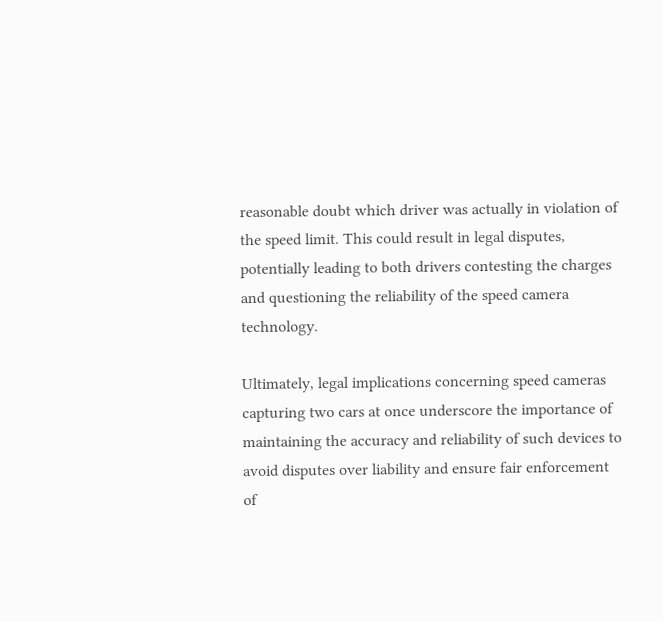reasonable doubt which driver was actually in violation of the speed limit. This could result in legal disputes, potentially leading to both drivers contesting the charges and questioning the reliability of the speed camera technology.

Ultimately, legal implications concerning speed cameras capturing two cars at once underscore the importance of maintaining the accuracy and reliability of such devices to avoid disputes over liability and ensure fair enforcement of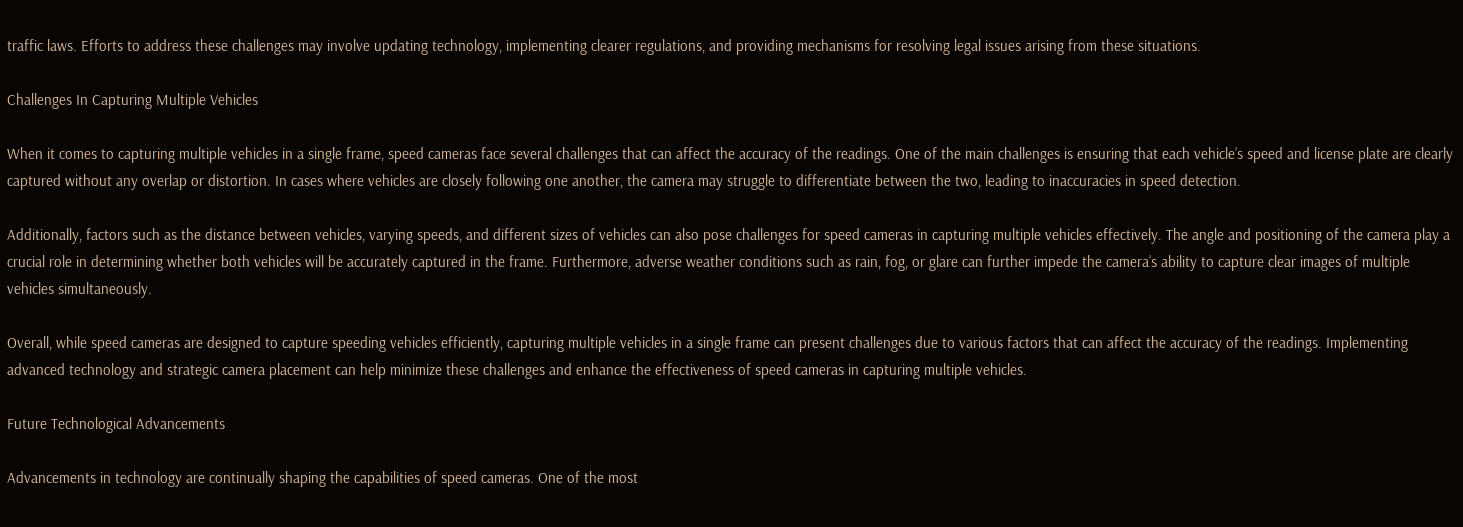traffic laws. Efforts to address these challenges may involve updating technology, implementing clearer regulations, and providing mechanisms for resolving legal issues arising from these situations.

Challenges In Capturing Multiple Vehicles

When it comes to capturing multiple vehicles in a single frame, speed cameras face several challenges that can affect the accuracy of the readings. One of the main challenges is ensuring that each vehicle’s speed and license plate are clearly captured without any overlap or distortion. In cases where vehicles are closely following one another, the camera may struggle to differentiate between the two, leading to inaccuracies in speed detection.

Additionally, factors such as the distance between vehicles, varying speeds, and different sizes of vehicles can also pose challenges for speed cameras in capturing multiple vehicles effectively. The angle and positioning of the camera play a crucial role in determining whether both vehicles will be accurately captured in the frame. Furthermore, adverse weather conditions such as rain, fog, or glare can further impede the camera’s ability to capture clear images of multiple vehicles simultaneously.

Overall, while speed cameras are designed to capture speeding vehicles efficiently, capturing multiple vehicles in a single frame can present challenges due to various factors that can affect the accuracy of the readings. Implementing advanced technology and strategic camera placement can help minimize these challenges and enhance the effectiveness of speed cameras in capturing multiple vehicles.

Future Technological Advancements

Advancements in technology are continually shaping the capabilities of speed cameras. One of the most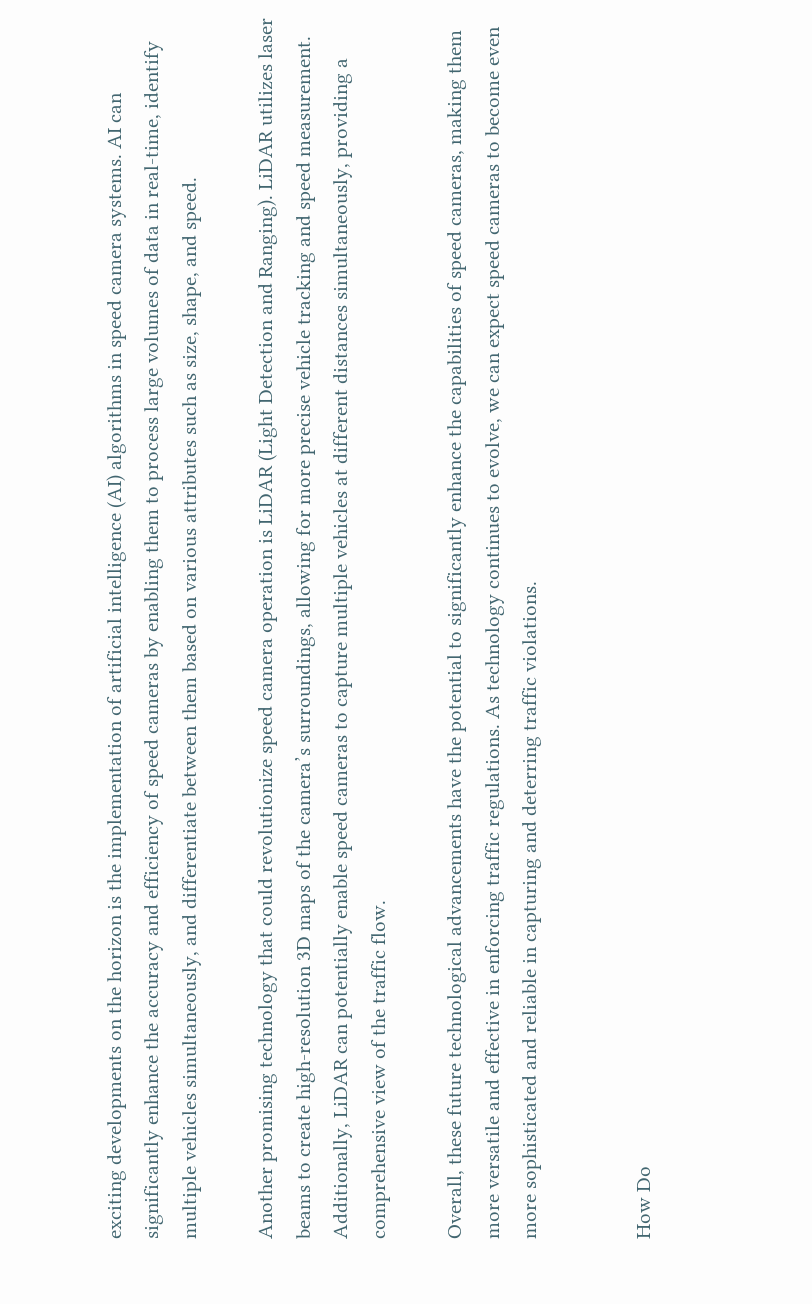exciting developments on the horizon is the implementation of artificial intelligence (AI) algorithms in speed camera systems. AI can significantly enhance the accuracy and efficiency of speed cameras by enabling them to process large volumes of data in real-time, identify multiple vehicles simultaneously, and differentiate between them based on various attributes such as size, shape, and speed.

Another promising technology that could revolutionize speed camera operation is LiDAR (Light Detection and Ranging). LiDAR utilizes laser beams to create high-resolution 3D maps of the camera’s surroundings, allowing for more precise vehicle tracking and speed measurement. Additionally, LiDAR can potentially enable speed cameras to capture multiple vehicles at different distances simultaneously, providing a comprehensive view of the traffic flow.

Overall, these future technological advancements have the potential to significantly enhance the capabilities of speed cameras, making them more versatile and effective in enforcing traffic regulations. As technology continues to evolve, we can expect speed cameras to become even more sophisticated and reliable in capturing and deterring traffic violations.


How Do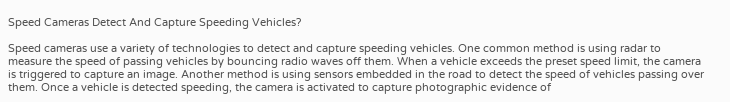Speed Cameras Detect And Capture Speeding Vehicles?

Speed cameras use a variety of technologies to detect and capture speeding vehicles. One common method is using radar to measure the speed of passing vehicles by bouncing radio waves off them. When a vehicle exceeds the preset speed limit, the camera is triggered to capture an image. Another method is using sensors embedded in the road to detect the speed of vehicles passing over them. Once a vehicle is detected speeding, the camera is activated to capture photographic evidence of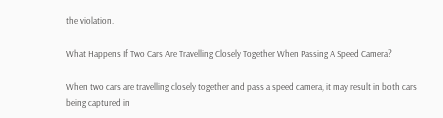the violation.

What Happens If Two Cars Are Travelling Closely Together When Passing A Speed Camera?

When two cars are travelling closely together and pass a speed camera, it may result in both cars being captured in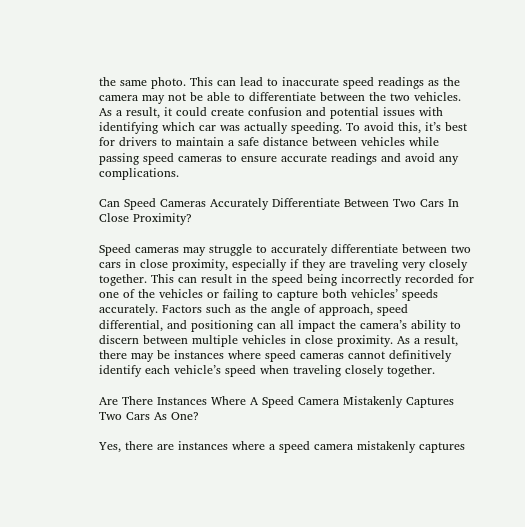the same photo. This can lead to inaccurate speed readings as the camera may not be able to differentiate between the two vehicles. As a result, it could create confusion and potential issues with identifying which car was actually speeding. To avoid this, it’s best for drivers to maintain a safe distance between vehicles while passing speed cameras to ensure accurate readings and avoid any complications.

Can Speed Cameras Accurately Differentiate Between Two Cars In Close Proximity?

Speed cameras may struggle to accurately differentiate between two cars in close proximity, especially if they are traveling very closely together. This can result in the speed being incorrectly recorded for one of the vehicles or failing to capture both vehicles’ speeds accurately. Factors such as the angle of approach, speed differential, and positioning can all impact the camera’s ability to discern between multiple vehicles in close proximity. As a result, there may be instances where speed cameras cannot definitively identify each vehicle’s speed when traveling closely together.

Are There Instances Where A Speed Camera Mistakenly Captures Two Cars As One?

Yes, there are instances where a speed camera mistakenly captures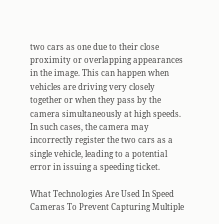two cars as one due to their close proximity or overlapping appearances in the image. This can happen when vehicles are driving very closely together or when they pass by the camera simultaneously at high speeds. In such cases, the camera may incorrectly register the two cars as a single vehicle, leading to a potential error in issuing a speeding ticket.

What Technologies Are Used In Speed Cameras To Prevent Capturing Multiple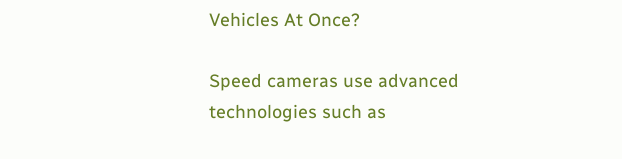Vehicles At Once?

Speed cameras use advanced technologies such as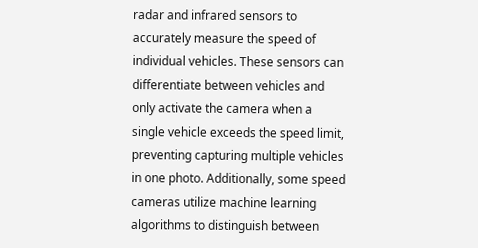radar and infrared sensors to accurately measure the speed of individual vehicles. These sensors can differentiate between vehicles and only activate the camera when a single vehicle exceeds the speed limit, preventing capturing multiple vehicles in one photo. Additionally, some speed cameras utilize machine learning algorithms to distinguish between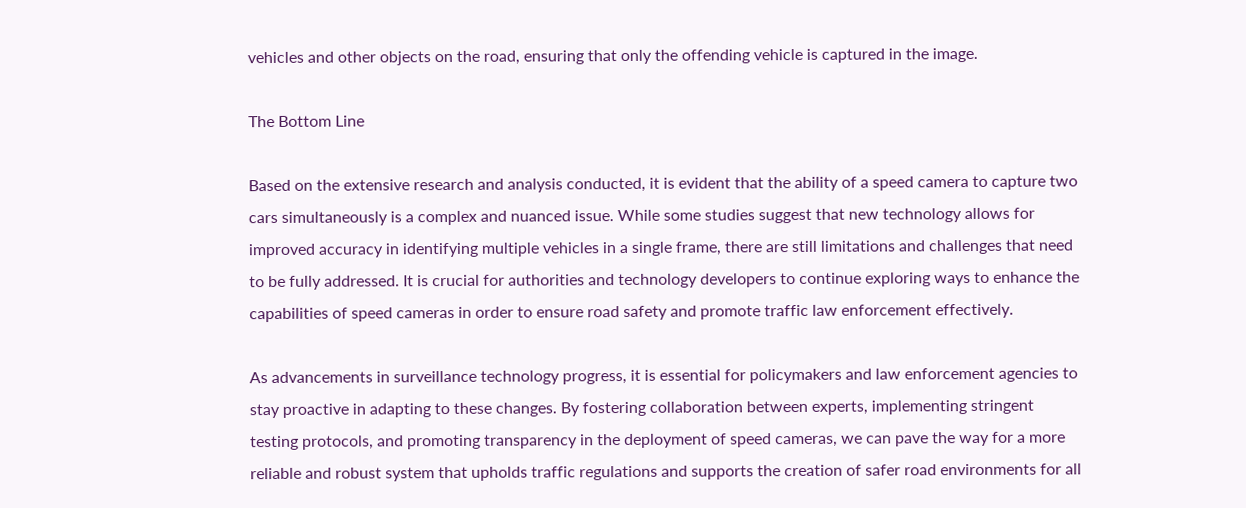vehicles and other objects on the road, ensuring that only the offending vehicle is captured in the image.

The Bottom Line

Based on the extensive research and analysis conducted, it is evident that the ability of a speed camera to capture two cars simultaneously is a complex and nuanced issue. While some studies suggest that new technology allows for improved accuracy in identifying multiple vehicles in a single frame, there are still limitations and challenges that need to be fully addressed. It is crucial for authorities and technology developers to continue exploring ways to enhance the capabilities of speed cameras in order to ensure road safety and promote traffic law enforcement effectively.

As advancements in surveillance technology progress, it is essential for policymakers and law enforcement agencies to stay proactive in adapting to these changes. By fostering collaboration between experts, implementing stringent testing protocols, and promoting transparency in the deployment of speed cameras, we can pave the way for a more reliable and robust system that upholds traffic regulations and supports the creation of safer road environments for all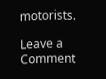motorists.

Leave a Comment